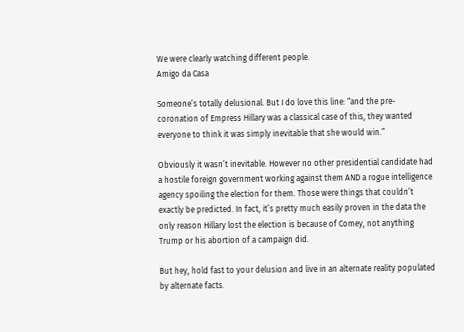We were clearly watching different people.
Amigo da Casa

Someone’s totally delusional. But I do love this line: “and the pre-coronation of Empress Hillary was a classical case of this, they wanted everyone to think it was simply inevitable that she would win.”

Obviously it wasn’t inevitable. However no other presidential candidate had a hostile foreign government working against them AND a rogue intelligence agency spoiling the election for them. Those were things that couldn’t exactly be predicted. In fact, it’s pretty much easily proven in the data the only reason Hillary lost the election is because of Comey, not anything Trump or his abortion of a campaign did.

But hey, hold fast to your delusion and live in an alternate reality populated by alternate facts.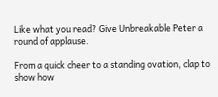Like what you read? Give Unbreakable Peter a round of applause.

From a quick cheer to a standing ovation, clap to show how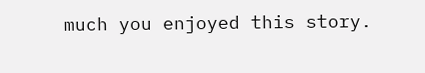much you enjoyed this story.